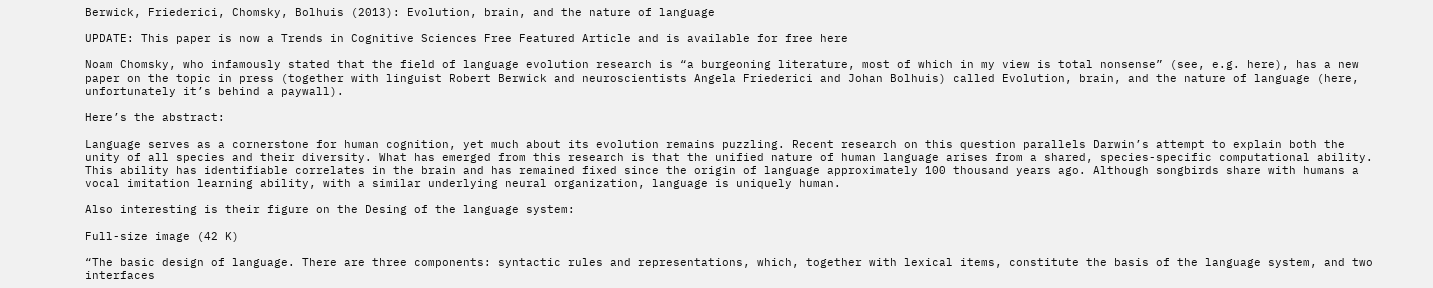Berwick, Friederici, Chomsky, Bolhuis (2013): Evolution, brain, and the nature of language

UPDATE: This paper is now a Trends in Cognitive Sciences Free Featured Article and is available for free here

Noam Chomsky, who infamously stated that the field of language evolution research is “a burgeoning literature, most of which in my view is total nonsense” (see, e.g. here), has a new paper on the topic in press (together with linguist Robert Berwick and neuroscientists Angela Friederici and Johan Bolhuis) called Evolution, brain, and the nature of language (here, unfortunately it’s behind a paywall).

Here’s the abstract:

Language serves as a cornerstone for human cognition, yet much about its evolution remains puzzling. Recent research on this question parallels Darwin’s attempt to explain both the unity of all species and their diversity. What has emerged from this research is that the unified nature of human language arises from a shared, species-specific computational ability. This ability has identifiable correlates in the brain and has remained fixed since the origin of language approximately 100 thousand years ago. Although songbirds share with humans a vocal imitation learning ability, with a similar underlying neural organization, language is uniquely human.

Also interesting is their figure on the Desing of the language system:

Full-size image (42 K)

“The basic design of language. There are three components: syntactic rules and representations, which, together with lexical items, constitute the basis of the language system, and two interfaces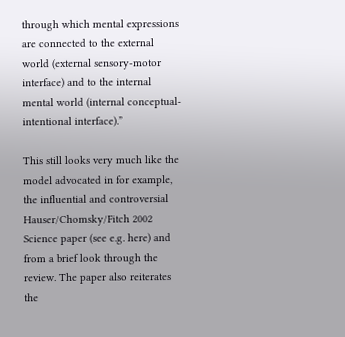through which mental expressions are connected to the external world (external sensory-motor interface) and to the internal mental world (internal conceptual-intentional interface).”

This still looks very much like the model advocated in for example, the influential and controversial Hauser/Chomsky/Fitch 2002 Science paper (see e.g. here) and from a brief look through the review. The paper also reiterates the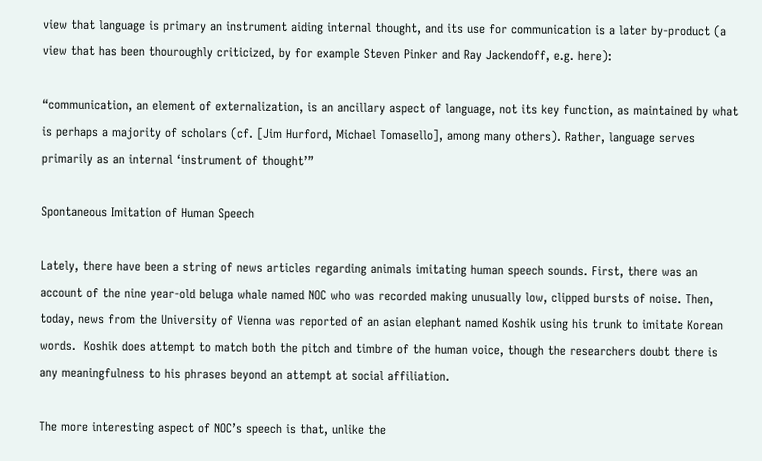view that language is primary an instrument aiding internal thought, and its use for communication is a later by-product (a view that has been thouroughly criticized, by for example Steven Pinker and Ray Jackendoff, e.g. here):

“communication, an element of externalization, is an ancillary aspect of language, not its key function, as maintained by what is perhaps a majority of scholars (cf. [Jim Hurford, Michael Tomasello], among many others). Rather, language serves primarily as an internal ‘instrument of thought’”

Spontaneous Imitation of Human Speech

Lately, there have been a string of news articles regarding animals imitating human speech sounds. First, there was an account of the nine year-old beluga whale named NOC who was recorded making unusually low, clipped bursts of noise. Then, today, news from the University of Vienna was reported of an asian elephant named Koshik using his trunk to imitate Korean words.  Koshik does attempt to match both the pitch and timbre of the human voice, though the researchers doubt there is any meaningfulness to his phrases beyond an attempt at social affiliation.

The more interesting aspect of NOC’s speech is that, unlike the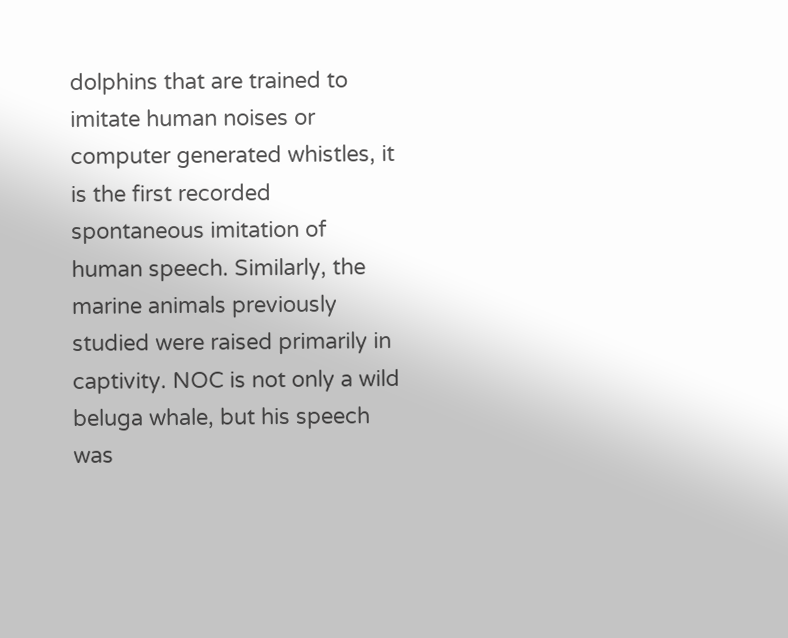dolphins that are trained to imitate human noises or computer generated whistles, it is the first recorded spontaneous imitation of human speech. Similarly, the marine animals previously studied were raised primarily in captivity. NOC is not only a wild beluga whale, but his speech was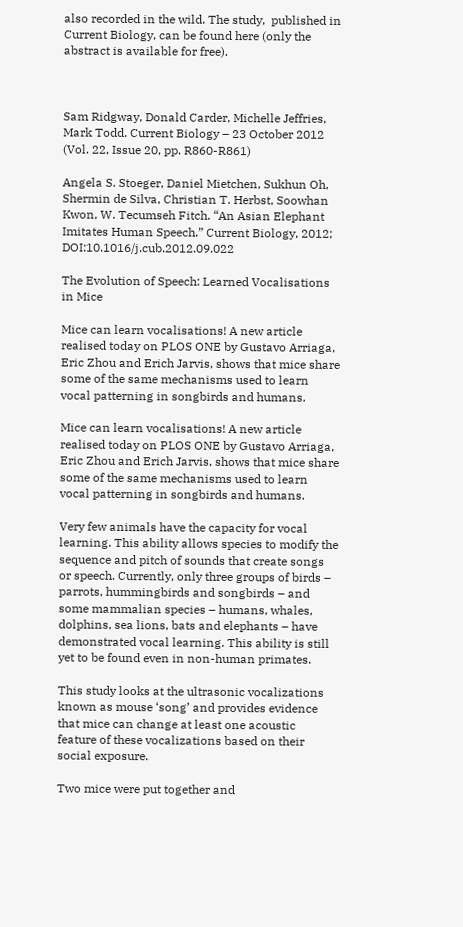also recorded in the wild. The study,  published in Current Biology, can be found here (only the abstract is available for free).



Sam Ridgway, Donald Carder, Michelle Jeffries, Mark Todd. Current Biology – 23 October 2012 (Vol. 22, Issue 20, pp. R860-R861)

Angela S. Stoeger, Daniel Mietchen, Sukhun Oh, Shermin de Silva, Christian T. Herbst, Soowhan Kwon, W. Tecumseh Fitch. “An Asian Elephant Imitates Human Speech.” Current Biology, 2012; DOI:10.1016/j.cub.2012.09.022

The Evolution of Speech: Learned Vocalisations in Mice

Mice can learn vocalisations! A new article realised today on PLOS ONE by Gustavo Arriaga, Eric Zhou and Erich Jarvis, shows that mice share some of the same mechanisms used to learn vocal patterning in songbirds and humans.

Mice can learn vocalisations! A new article realised today on PLOS ONE by Gustavo Arriaga, Eric Zhou and Erich Jarvis, shows that mice share some of the same mechanisms used to learn vocal patterning in songbirds and humans.

Very few animals have the capacity for vocal learning. This ability allows species to modify the sequence and pitch of sounds that create songs or speech. Currently, only three groups of birds – parrots, hummingbirds and songbirds – and some mammalian species – humans, whales, dolphins, sea lions, bats and elephants – have demonstrated vocal learning. This ability is still yet to be found even in non-human primates.

This study looks at the ultrasonic vocalizations known as mouse ‘song’ and provides evidence that mice can change at least one acoustic feature of these vocalizations based on their social exposure.

Two mice were put together and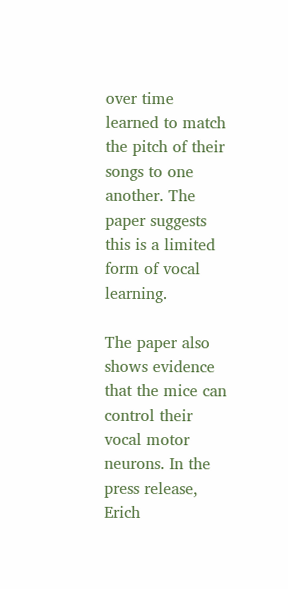over time learned to match the pitch of their songs to one another. The paper suggests this is a limited form of vocal learning.

The paper also shows evidence that the mice can control their vocal motor neurons. In the press release, Erich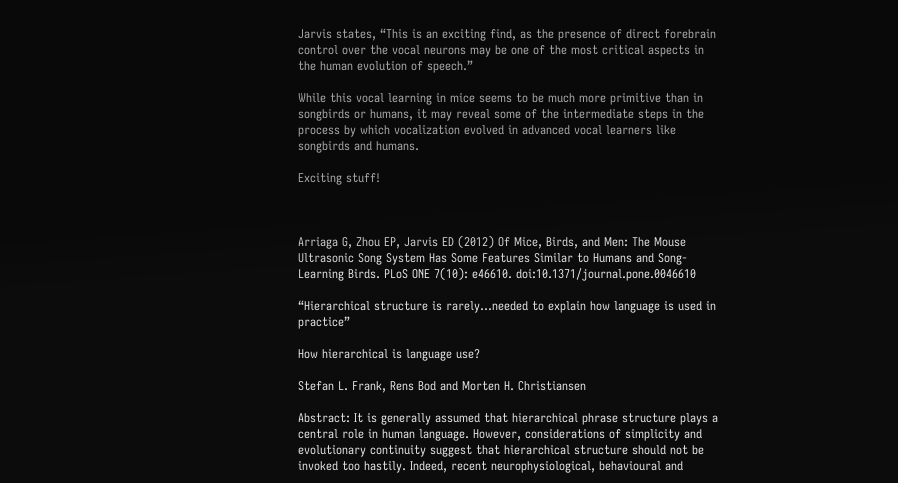Jarvis states, “This is an exciting find, as the presence of direct forebrain control over the vocal neurons may be one of the most critical aspects in the human evolution of speech.”

While this vocal learning in mice seems to be much more primitive than in songbirds or humans, it may reveal some of the intermediate steps in the process by which vocalization evolved in advanced vocal learners like songbirds and humans.

Exciting stuff!



Arriaga G, Zhou EP, Jarvis ED (2012) Of Mice, Birds, and Men: The Mouse Ultrasonic Song System Has Some Features Similar to Humans and Song-Learning Birds. PLoS ONE 7(10): e46610. doi:10.1371/journal.pone.0046610

“Hierarchical structure is rarely…needed to explain how language is used in practice”

How hierarchical is language use?

Stefan L. Frank, Rens Bod and Morten H. Christiansen

Abstract: It is generally assumed that hierarchical phrase structure plays a central role in human language. However, considerations of simplicity and evolutionary continuity suggest that hierarchical structure should not be invoked too hastily. Indeed, recent neurophysiological, behavioural and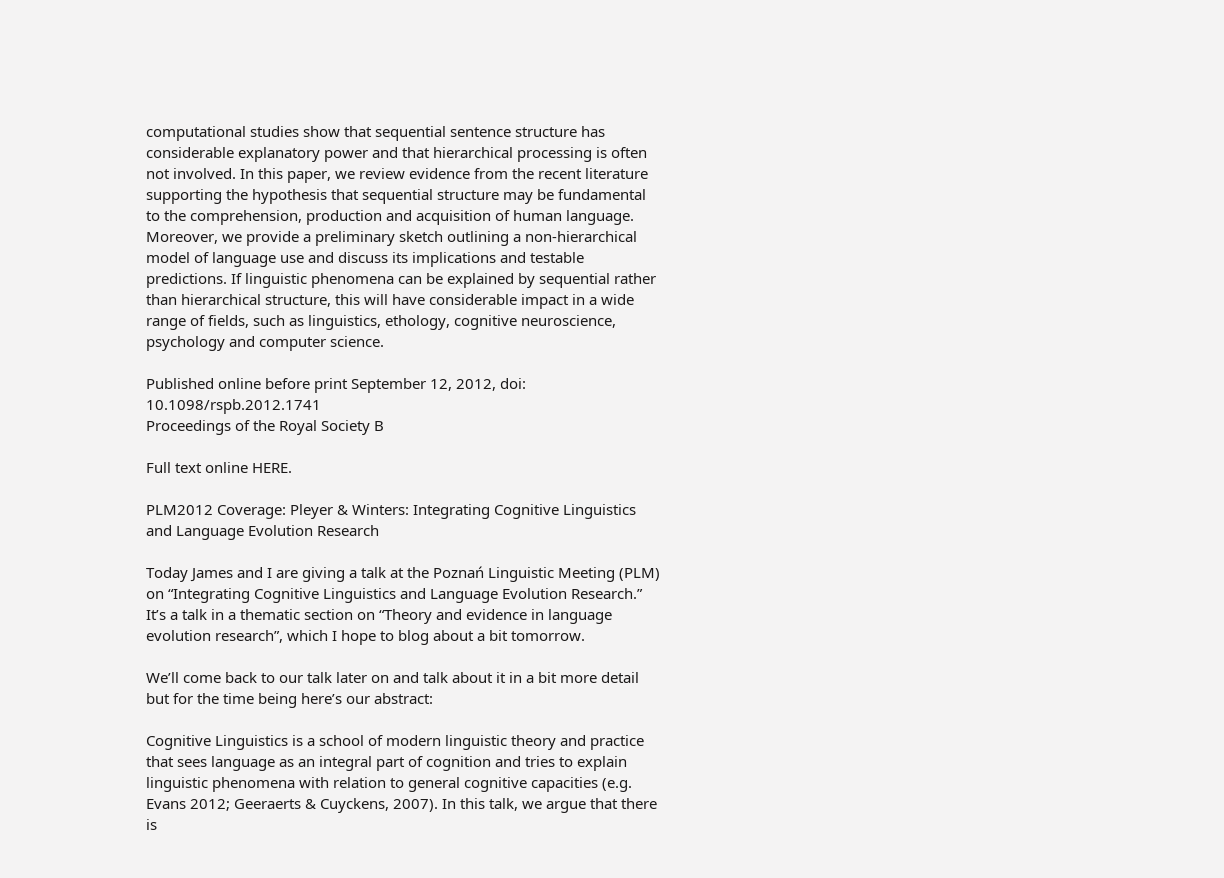computational studies show that sequential sentence structure has considerable explanatory power and that hierarchical processing is often not involved. In this paper, we review evidence from the recent literature supporting the hypothesis that sequential structure may be fundamental to the comprehension, production and acquisition of human language. Moreover, we provide a preliminary sketch outlining a non-hierarchical model of language use and discuss its implications and testable predictions. If linguistic phenomena can be explained by sequential rather than hierarchical structure, this will have considerable impact in a wide range of fields, such as linguistics, ethology, cognitive neuroscience, psychology and computer science.

Published online before print September 12, 2012, doi: 10.1098/rspb.2012.1741
Proceedings of the Royal Society B

Full text online HERE.

PLM2012 Coverage: Pleyer & Winters: Integrating Cognitive Linguistics and Language Evolution Research

Today James and I are giving a talk at the Poznań Linguistic Meeting (PLM) on “Integrating Cognitive Linguistics and Language Evolution Research.”  It’s a talk in a thematic section on “Theory and evidence in language evolution research”, which I hope to blog about a bit tomorrow.

We’ll come back to our talk later on and talk about it in a bit more detail but for the time being here’s our abstract:

Cognitive Linguistics is a school of modern linguistic theory and practice that sees language as an integral part of cognition and tries to explain linguistic phenomena with relation to general cognitive capacities (e.g. Evans 2012; Geeraerts & Cuyckens, 2007). In this talk, we argue that there is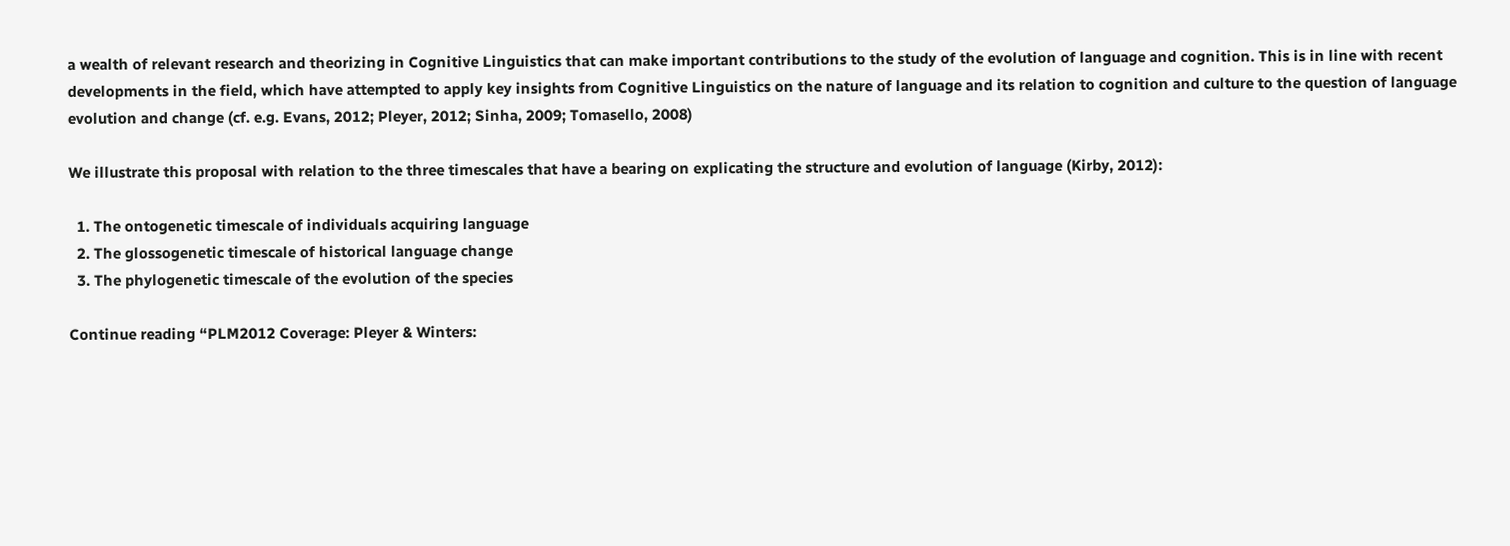a wealth of relevant research and theorizing in Cognitive Linguistics that can make important contributions to the study of the evolution of language and cognition. This is in line with recent developments in the field, which have attempted to apply key insights from Cognitive Linguistics on the nature of language and its relation to cognition and culture to the question of language evolution and change (cf. e.g. Evans, 2012; Pleyer, 2012; Sinha, 2009; Tomasello, 2008)

We illustrate this proposal with relation to the three timescales that have a bearing on explicating the structure and evolution of language (Kirby, 2012):

  1. The ontogenetic timescale of individuals acquiring language
  2. The glossogenetic timescale of historical language change
  3. The phylogenetic timescale of the evolution of the species

Continue reading “PLM2012 Coverage: Pleyer & Winters: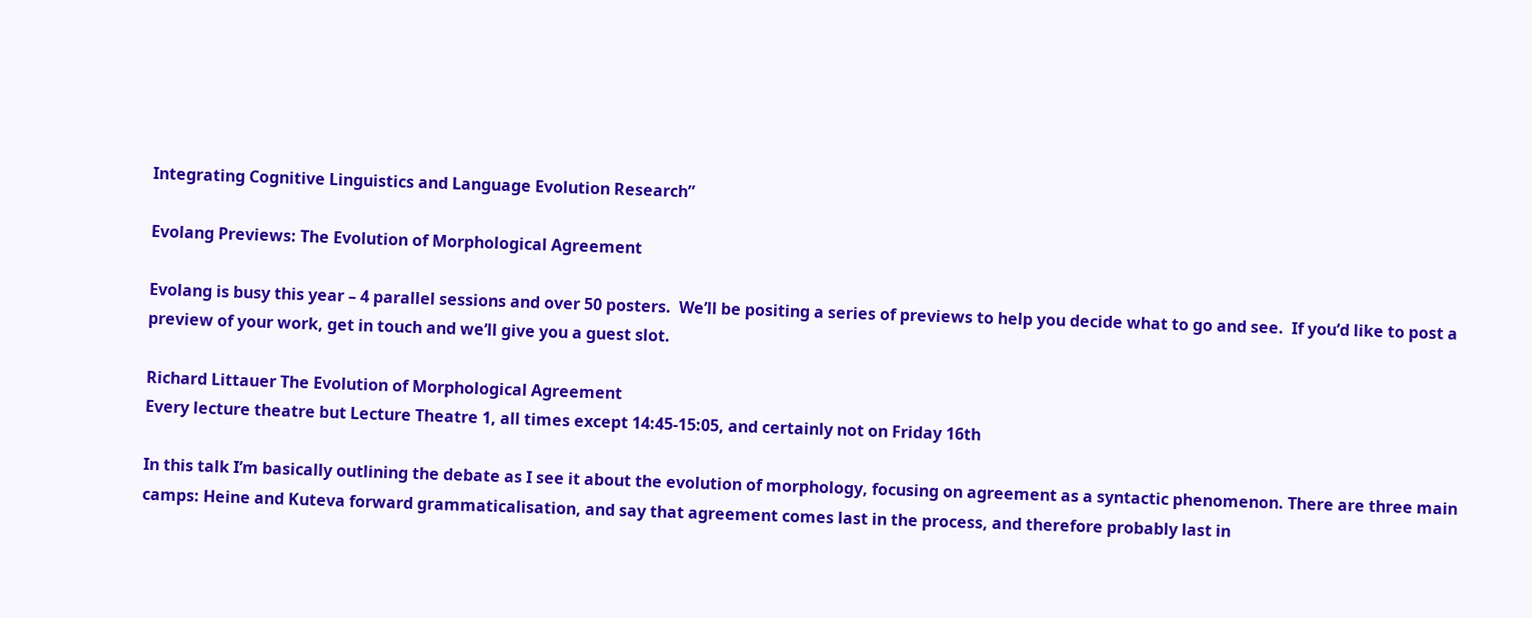Integrating Cognitive Linguistics and Language Evolution Research”

Evolang Previews: The Evolution of Morphological Agreement

Evolang is busy this year – 4 parallel sessions and over 50 posters.  We’ll be positing a series of previews to help you decide what to go and see.  If you’d like to post a preview of your work, get in touch and we’ll give you a guest slot.

Richard Littauer The Evolution of Morphological Agreement
Every lecture theatre but Lecture Theatre 1, all times except 14:45-15:05, and certainly not on Friday 16th

In this talk I’m basically outlining the debate as I see it about the evolution of morphology, focusing on agreement as a syntactic phenomenon. There are three main camps: Heine and Kuteva forward grammaticalisation, and say that agreement comes last in the process, and therefore probably last in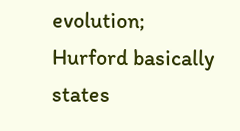evolution; Hurford basically states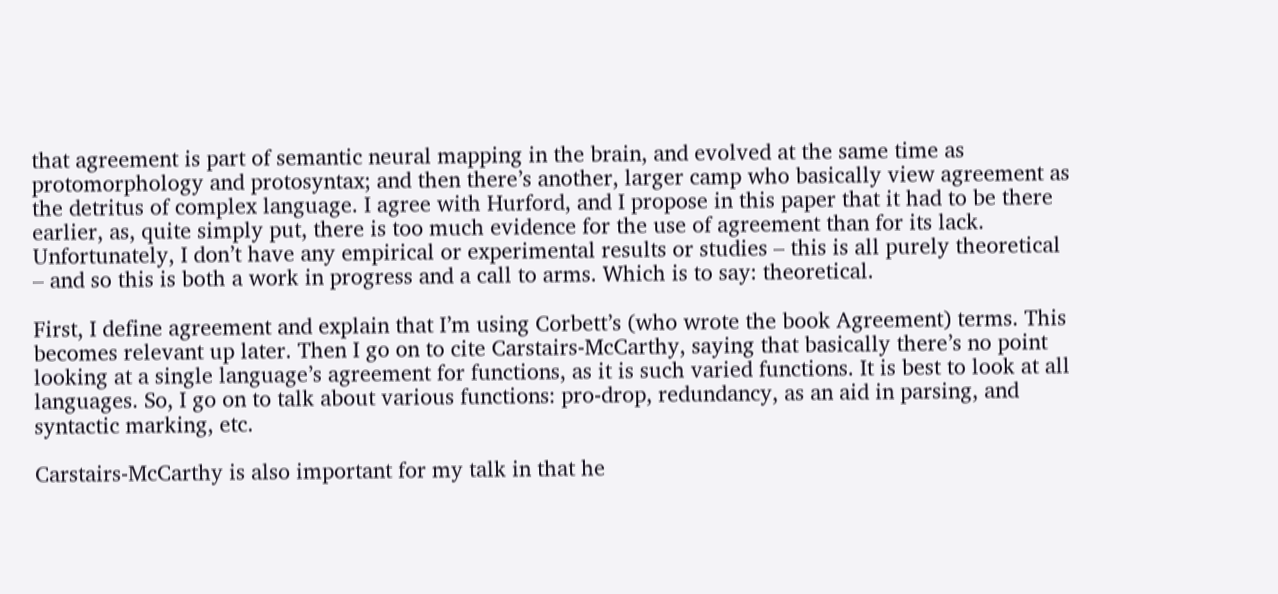that agreement is part of semantic neural mapping in the brain, and evolved at the same time as protomorphology and protosyntax; and then there’s another, larger camp who basically view agreement as the detritus of complex language. I agree with Hurford, and I propose in this paper that it had to be there earlier, as, quite simply put, there is too much evidence for the use of agreement than for its lack. Unfortunately, I don’t have any empirical or experimental results or studies – this is all purely theoretical – and so this is both a work in progress and a call to arms. Which is to say: theoretical.

First, I define agreement and explain that I’m using Corbett’s (who wrote the book Agreement) terms. This becomes relevant up later. Then I go on to cite Carstairs-McCarthy, saying that basically there’s no point looking at a single language’s agreement for functions, as it is such varied functions. It is best to look at all languages. So, I go on to talk about various functions: pro-drop, redundancy, as an aid in parsing, and syntactic marking, etc.

Carstairs-McCarthy is also important for my talk in that he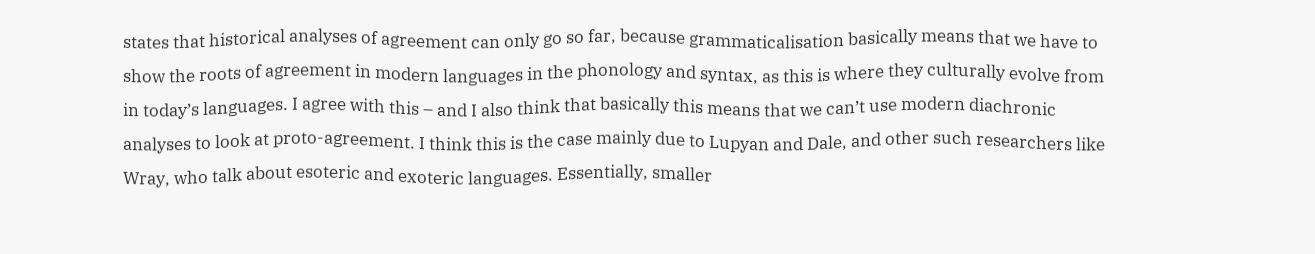states that historical analyses of agreement can only go so far, because grammaticalisation basically means that we have to show the roots of agreement in modern languages in the phonology and syntax, as this is where they culturally evolve from in today’s languages. I agree with this – and I also think that basically this means that we can’t use modern diachronic analyses to look at proto-agreement. I think this is the case mainly due to Lupyan and Dale, and other such researchers like Wray, who talk about esoteric and exoteric languages. Essentially, smaller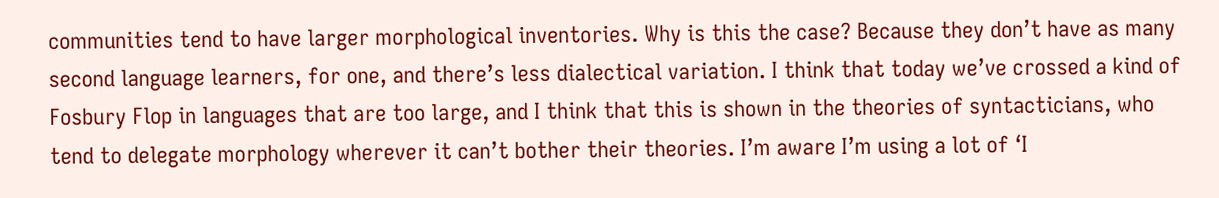communities tend to have larger morphological inventories. Why is this the case? Because they don’t have as many second language learners, for one, and there’s less dialectical variation. I think that today we’ve crossed a kind of Fosbury Flop in languages that are too large, and I think that this is shown in the theories of syntacticians, who tend to delegate morphology wherever it can’t bother their theories. I’m aware I’m using a lot of ‘I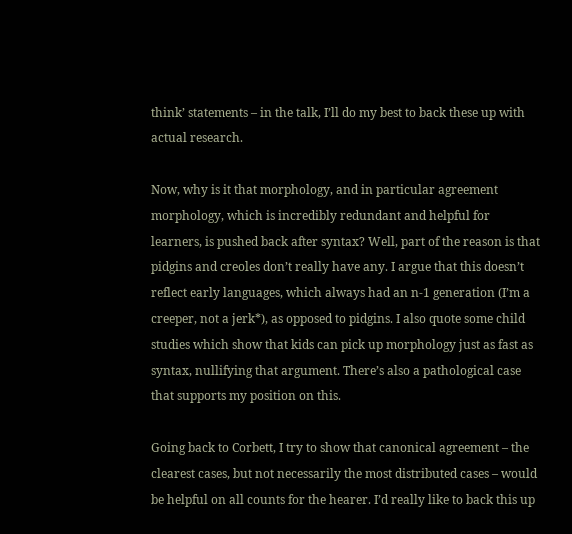think’ statements – in the talk, I’ll do my best to back these up with actual research.

Now, why is it that morphology, and in particular agreement morphology, which is incredibly redundant and helpful for learners, is pushed back after syntax? Well, part of the reason is that pidgins and creoles don’t really have any. I argue that this doesn’t reflect early languages, which always had an n-1 generation (I’m a creeper, not a jerk*), as opposed to pidgins. I also quote some child studies which show that kids can pick up morphology just as fast as syntax, nullifying that argument. There’s also a pathological case that supports my position on this.

Going back to Corbett, I try to show that canonical agreement – the clearest cases, but not necessarily the most distributed cases – would be helpful on all counts for the hearer. I’d really like to back this up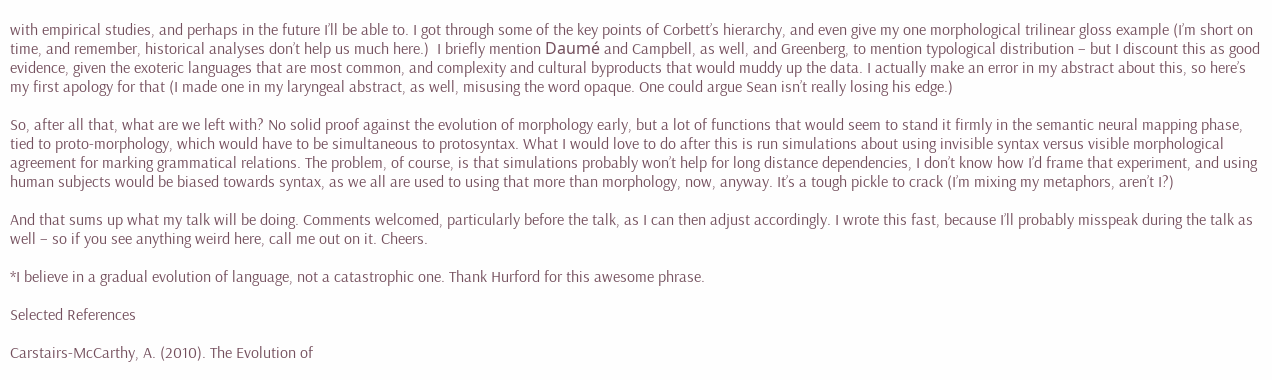with empirical studies, and perhaps in the future I’ll be able to. I got through some of the key points of Corbett’s hierarchy, and even give my one morphological trilinear gloss example (I’m short on time, and remember, historical analyses don’t help us much here.)  I briefly mention Daumé and Campbell, as well, and Greenberg, to mention typological distribution – but I discount this as good evidence, given the exoteric languages that are most common, and complexity and cultural byproducts that would muddy up the data. I actually make an error in my abstract about this, so here’s my first apology for that (I made one in my laryngeal abstract, as well, misusing the word opaque. One could argue Sean isn’t really losing his edge.)

So, after all that, what are we left with? No solid proof against the evolution of morphology early, but a lot of functions that would seem to stand it firmly in the semantic neural mapping phase, tied to proto-morphology, which would have to be simultaneous to protosyntax. What I would love to do after this is run simulations about using invisible syntax versus visible morphological agreement for marking grammatical relations. The problem, of course, is that simulations probably won’t help for long distance dependencies, I don’t know how I’d frame that experiment, and using human subjects would be biased towards syntax, as we all are used to using that more than morphology, now, anyway. It’s a tough pickle to crack (I’m mixing my metaphors, aren’t I?)

And that sums up what my talk will be doing. Comments welcomed, particularly before the talk, as I can then adjust accordingly. I wrote this fast, because I’ll probably misspeak during the talk as well – so if you see anything weird here, call me out on it. Cheers.

*I believe in a gradual evolution of language, not a catastrophic one. Thank Hurford for this awesome phrase.

Selected References

Carstairs-McCarthy, A. (2010). The Evolution of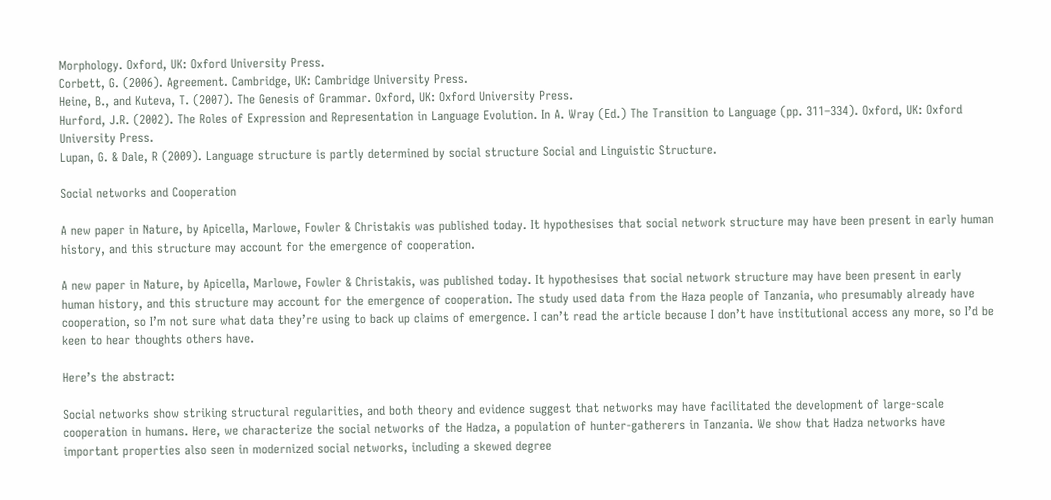Morphology. Oxford, UK: Oxford University Press.
Corbett, G. (2006). Agreement. Cambridge, UK: Cambridge University Press.
Heine, B., and Kuteva, T. (2007). The Genesis of Grammar. Oxford, UK: Oxford University Press.
Hurford, J.R. (2002). The Roles of Expression and Representation in Language Evolution. In A. Wray (Ed.) The Transition to Language (pp. 311–334). Oxford, UK: Oxford University Press.
Lupan, G. & Dale, R (2009). Language structure is partly determined by social structure Social and Linguistic Structure.

Social networks and Cooperation

A new paper in Nature, by Apicella, Marlowe, Fowler & Christakis was published today. It hypothesises that social network structure may have been present in early human history, and this structure may account for the emergence of cooperation.

A new paper in Nature, by Apicella, Marlowe, Fowler & Christakis, was published today. It hypothesises that social network structure may have been present in early human history, and this structure may account for the emergence of cooperation. The study used data from the Haza people of Tanzania, who presumably already have cooperation, so I’m not sure what data they’re using to back up claims of emergence. I can’t read the article because I don’t have institutional access any more, so I’d be keen to hear thoughts others have.

Here’s the abstract:

Social networks show striking structural regularities, and both theory and evidence suggest that networks may have facilitated the development of large-scale cooperation in humans. Here, we characterize the social networks of the Hadza, a population of hunter-gatherers in Tanzania. We show that Hadza networks have important properties also seen in modernized social networks, including a skewed degree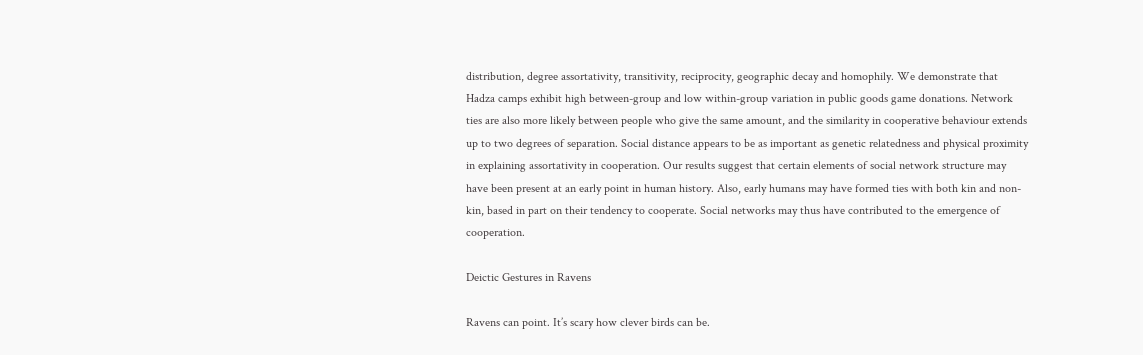distribution, degree assortativity, transitivity, reciprocity, geographic decay and homophily. We demonstrate that Hadza camps exhibit high between-group and low within-group variation in public goods game donations. Network ties are also more likely between people who give the same amount, and the similarity in cooperative behaviour extends up to two degrees of separation. Social distance appears to be as important as genetic relatedness and physical proximity in explaining assortativity in cooperation. Our results suggest that certain elements of social network structure may have been present at an early point in human history. Also, early humans may have formed ties with both kin and non-kin, based in part on their tendency to cooperate. Social networks may thus have contributed to the emergence of cooperation.

Deictic Gestures in Ravens

Ravens can point. It’s scary how clever birds can be.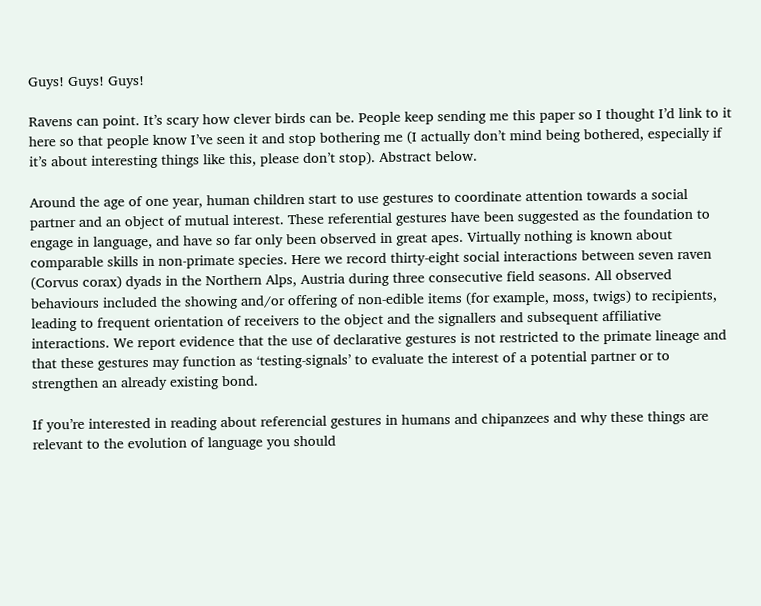Guys! Guys! Guys!

Ravens can point. It’s scary how clever birds can be. People keep sending me this paper so I thought I’d link to it here so that people know I’ve seen it and stop bothering me (I actually don’t mind being bothered, especially if it’s about interesting things like this, please don’t stop). Abstract below.

Around the age of one year, human children start to use gestures to coordinate attention towards a social partner and an object of mutual interest. These referential gestures have been suggested as the foundation to engage in language, and have so far only been observed in great apes. Virtually nothing is known about comparable skills in non-primate species. Here we record thirty-eight social interactions between seven raven (Corvus corax) dyads in the Northern Alps, Austria during three consecutive field seasons. All observed behaviours included the showing and/or offering of non-edible items (for example, moss, twigs) to recipients, leading to frequent orientation of receivers to the object and the signallers and subsequent affiliative interactions. We report evidence that the use of declarative gestures is not restricted to the primate lineage and that these gestures may function as ‘testing-signals’ to evaluate the interest of a potential partner or to strengthen an already existing bond.

If you’re interested in reading about referencial gestures in humans and chipanzees and why these things are relevant to the evolution of language you should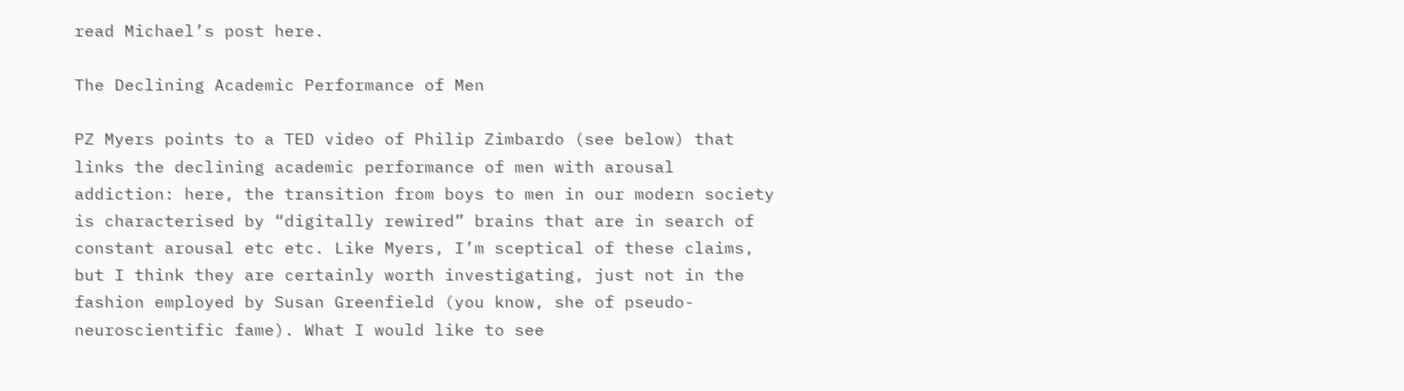read Michael’s post here.

The Declining Academic Performance of Men

PZ Myers points to a TED video of Philip Zimbardo (see below) that links the declining academic performance of men with arousal addiction: here, the transition from boys to men in our modern society is characterised by “digitally rewired” brains that are in search of constant arousal etc etc. Like Myers, I’m sceptical of these claims, but I think they are certainly worth investigating, just not in the fashion employed by Susan Greenfield (you know, she of pseudo-neuroscientific fame). What I would like to see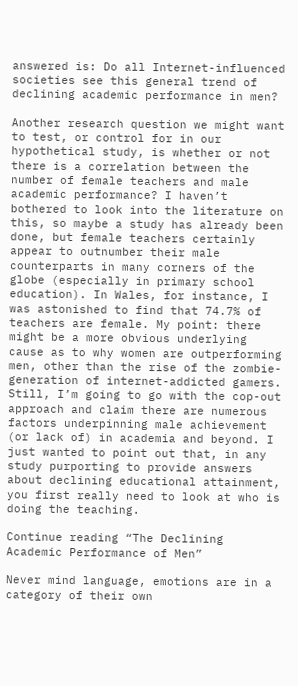answered is: Do all Internet-influenced societies see this general trend of declining academic performance in men?

Another research question we might want to test, or control for in our hypothetical study, is whether or not there is a correlation between the number of female teachers and male academic performance? I haven’t bothered to look into the literature on this, so maybe a study has already been done, but female teachers certainly appear to outnumber their male counterparts in many corners of the globe (especially in primary school education). In Wales, for instance, I was astonished to find that 74.7% of teachers are female. My point: there might be a more obvious underlying cause as to why women are outperforming men, other than the rise of the zombie-generation of internet-addicted gamers. Still, I’m going to go with the cop-out approach and claim there are numerous factors underpinning male achievement (or lack of) in academia and beyond. I just wanted to point out that, in any study purporting to provide answers about declining educational attainment, you first really need to look at who is doing the teaching.

Continue reading “The Declining Academic Performance of Men”

Never mind language, emotions are in a category of their own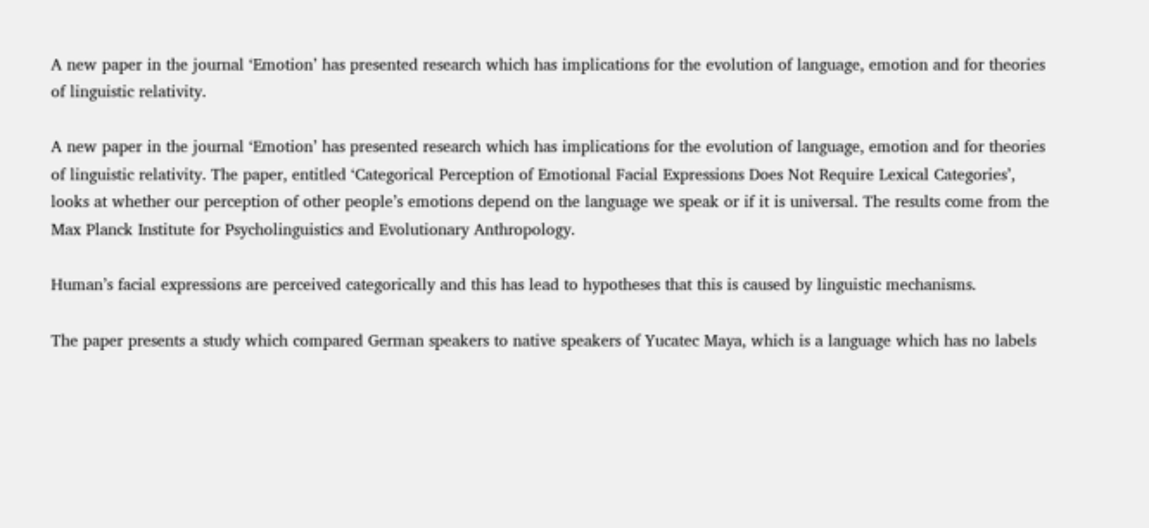A new paper in the journal ‘Emotion’ has presented research which has implications for the evolution of language, emotion and for theories of linguistic relativity.

A new paper in the journal ‘Emotion’ has presented research which has implications for the evolution of language, emotion and for theories of linguistic relativity. The paper, entitled ‘Categorical Perception of Emotional Facial Expressions Does Not Require Lexical Categories’, looks at whether our perception of other people’s emotions depend on the language we speak or if it is universal. The results come from the Max Planck Institute for Psycholinguistics and Evolutionary Anthropology.

Human’s facial expressions are perceived categorically and this has lead to hypotheses that this is caused by linguistic mechanisms.

The paper presents a study which compared German speakers to native speakers of Yucatec Maya, which is a language which has no labels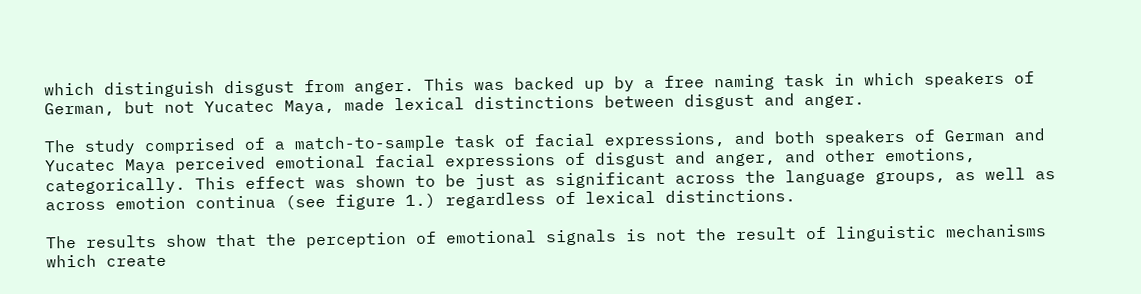which distinguish disgust from anger. This was backed up by a free naming task in which speakers of German, but not Yucatec Maya, made lexical distinctions between disgust and anger.

The study comprised of a match-to-sample task of facial expressions, and both speakers of German and Yucatec Maya perceived emotional facial expressions of disgust and anger, and other emotions, categorically. This effect was shown to be just as significant across the language groups, as well as across emotion continua (see figure 1.) regardless of lexical distinctions.

The results show that the perception of emotional signals is not the result of linguistic mechanisms  which create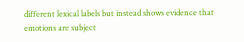different lexical labels but instead shows evidence that emotions are subject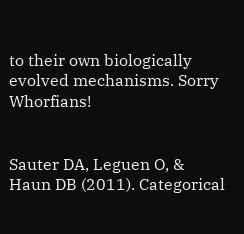to their own biologically evolved mechanisms. Sorry Whorfians!


Sauter DA, Leguen O, & Haun DB (2011). Categorical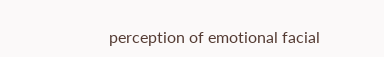perception of emotional facial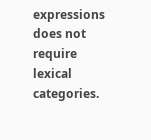expressions does not require lexical categories.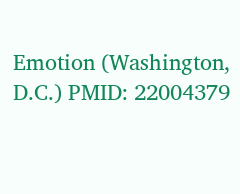Emotion (Washington, D.C.) PMID: 22004379